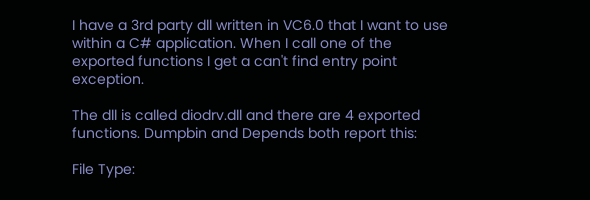I have a 3rd party dll written in VC6.0 that I want to use within a C# application. When I call one of the exported functions I get a can't find entry point exception.

The dll is called diodrv.dll and there are 4 exported functions. Dumpbin and Depends both report this:

File Type: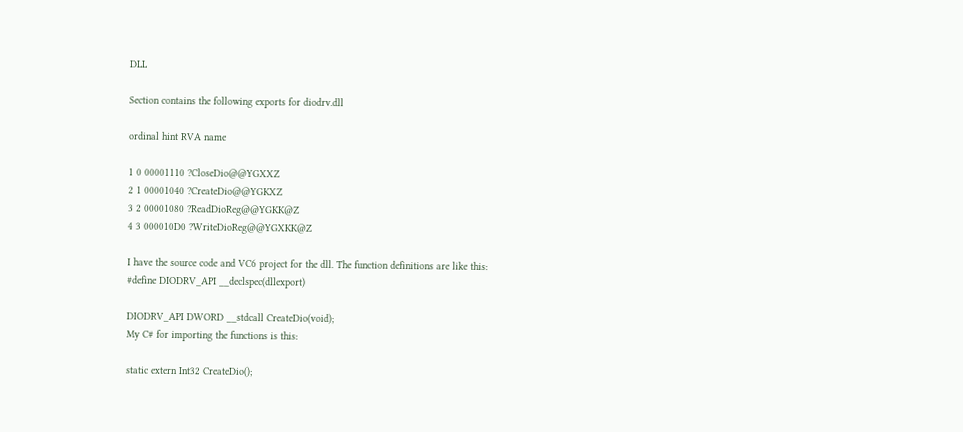DLL

Section contains the following exports for diodrv.dll

ordinal hint RVA name

1 0 00001110 ?CloseDio@@YGXXZ
2 1 00001040 ?CreateDio@@YGKXZ
3 2 00001080 ?ReadDioReg@@YGKK@Z
4 3 000010D0 ?WriteDioReg@@YGXKK@Z

I have the source code and VC6 project for the dll. The function definitions are like this:
#define DIODRV_API __declspec(dllexport)

DIODRV_API DWORD __stdcall CreateDio(void);
My C# for importing the functions is this:

static extern Int32 CreateDio();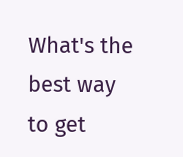What's the best way to get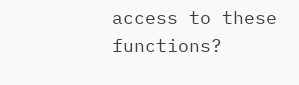access to these functions?